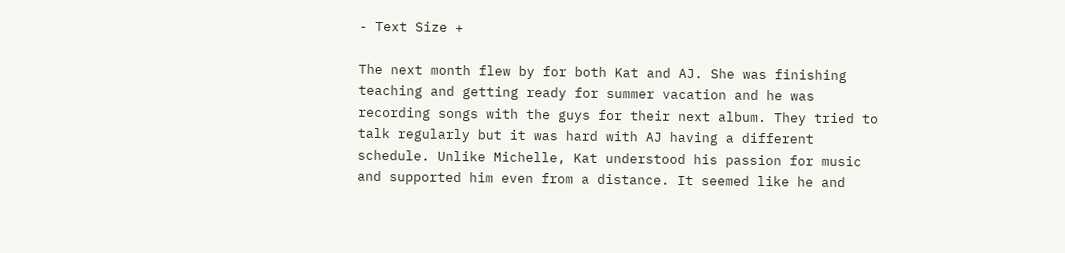- Text Size +

The next month flew by for both Kat and AJ. She was finishing teaching and getting ready for summer vacation and he was recording songs with the guys for their next album. They tried to talk regularly but it was hard with AJ having a different schedule. Unlike Michelle, Kat understood his passion for music and supported him even from a distance. It seemed like he and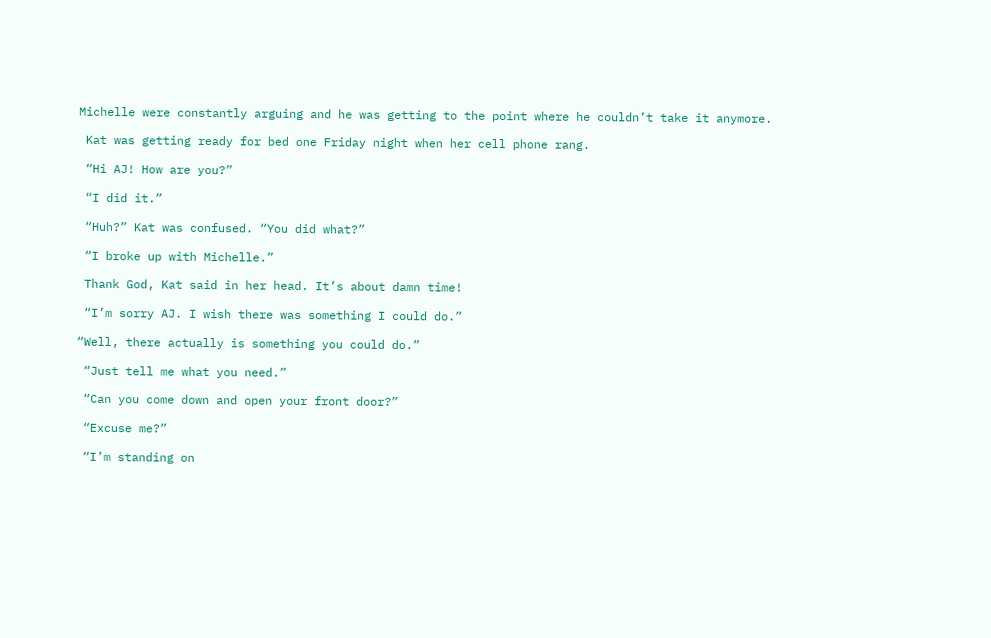Michelle were constantly arguing and he was getting to the point where he couldn’t take it anymore.

 Kat was getting ready for bed one Friday night when her cell phone rang.

 “Hi AJ! How are you?”

 “I did it.”

 “Huh?” Kat was confused. “You did what?”

 “I broke up with Michelle.”

 Thank God, Kat said in her head. It’s about damn time!

 “I’m sorry AJ. I wish there was something I could do.”

“Well, there actually is something you could do.”

 “Just tell me what you need.”

 “Can you come down and open your front door?”

 “Excuse me?”

 “I’m standing on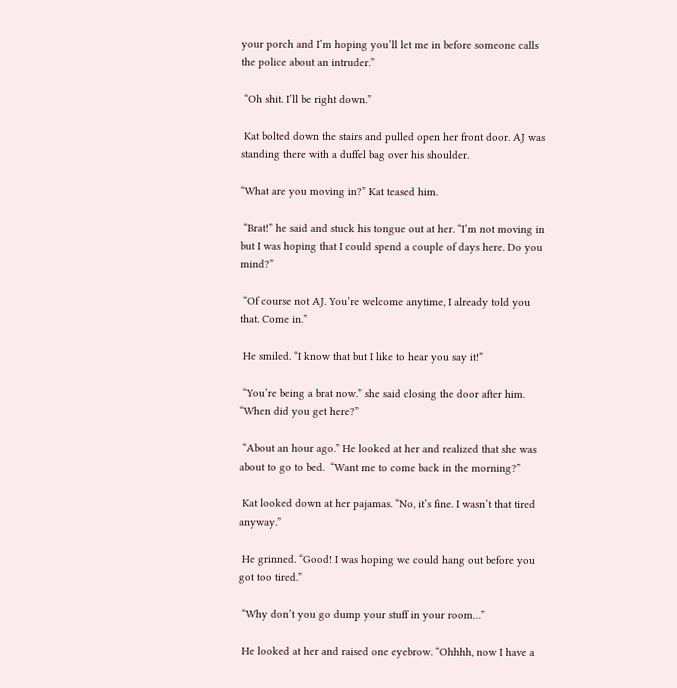your porch and I’m hoping you’ll let me in before someone calls the police about an intruder.”

 “Oh shit. I’ll be right down.”

 Kat bolted down the stairs and pulled open her front door. AJ was standing there with a duffel bag over his shoulder.

“What are you moving in?” Kat teased him.

 “Brat!” he said and stuck his tongue out at her. “I’m not moving in but I was hoping that I could spend a couple of days here. Do you mind?”

 “Of course not AJ. You’re welcome anytime, I already told you that. Come in.”

 He smiled. “I know that but I like to hear you say it!”

 “You’re being a brat now.” she said closing the door after him. “When did you get here?”

 “About an hour ago.” He looked at her and realized that she was about to go to bed.  “Want me to come back in the morning?”

 Kat looked down at her pajamas. “No, it’s fine. I wasn’t that tired anyway.”

 He grinned. “Good! I was hoping we could hang out before you got too tired.”

 “Why don’t you go dump your stuff in your room…”

 He looked at her and raised one eyebrow. “Ohhhh, now I have a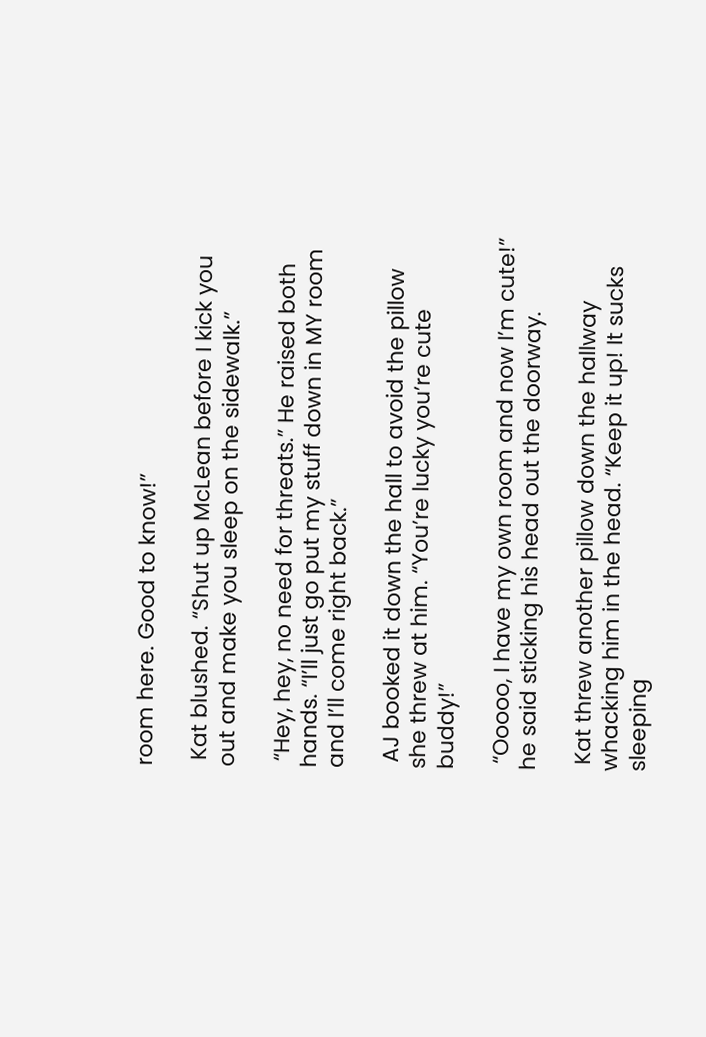room here. Good to know!”

 Kat blushed. “Shut up McLean before I kick you out and make you sleep on the sidewalk.”

 “Hey, hey, no need for threats.” He raised both hands. “I’ll just go put my stuff down in MY room and I’ll come right back.”

 AJ booked it down the hall to avoid the pillow she threw at him. “You’re lucky you’re cute buddy!”

 “Ooooo, I have my own room and now I’m cute!” he said sticking his head out the doorway.

 Kat threw another pillow down the hallway whacking him in the head. “Keep it up! It sucks sleeping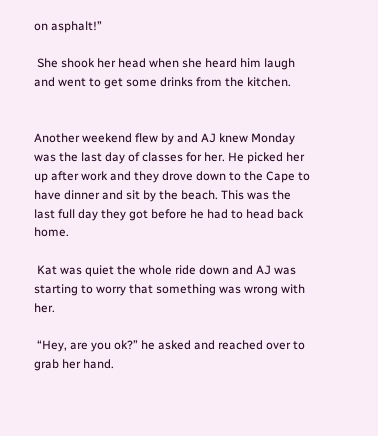on asphalt!”

 She shook her head when she heard him laugh and went to get some drinks from the kitchen.


Another weekend flew by and AJ knew Monday was the last day of classes for her. He picked her up after work and they drove down to the Cape to have dinner and sit by the beach. This was the last full day they got before he had to head back home.

 Kat was quiet the whole ride down and AJ was starting to worry that something was wrong with her.

 “Hey, are you ok?” he asked and reached over to grab her hand.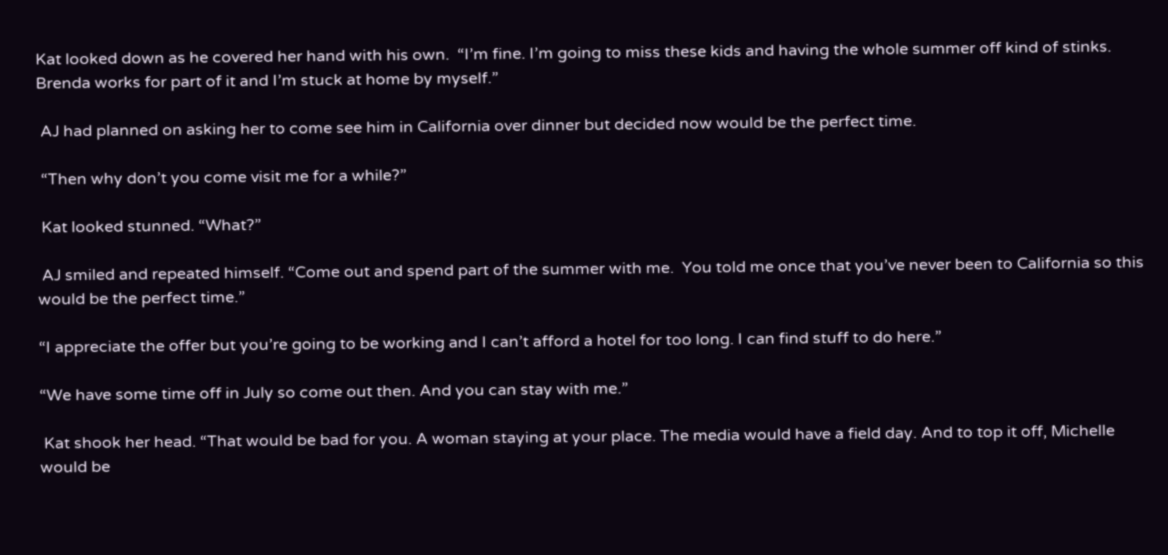Kat looked down as he covered her hand with his own.  “I’m fine. I’m going to miss these kids and having the whole summer off kind of stinks. Brenda works for part of it and I’m stuck at home by myself.”

 AJ had planned on asking her to come see him in California over dinner but decided now would be the perfect time.

 “Then why don’t you come visit me for a while?”

 Kat looked stunned. “What?”

 AJ smiled and repeated himself. “Come out and spend part of the summer with me.  You told me once that you’ve never been to California so this would be the perfect time.”

“I appreciate the offer but you’re going to be working and I can’t afford a hotel for too long. I can find stuff to do here.”

“We have some time off in July so come out then. And you can stay with me.”

 Kat shook her head. “That would be bad for you. A woman staying at your place. The media would have a field day. And to top it off, Michelle would be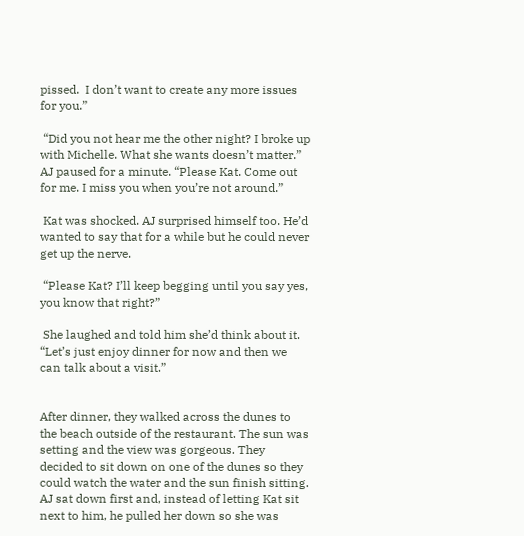pissed.  I don’t want to create any more issues for you.”

 “Did you not hear me the other night? I broke up with Michelle. What she wants doesn’t matter.” AJ paused for a minute. “Please Kat. Come out for me. I miss you when you’re not around.”

 Kat was shocked. AJ surprised himself too. He’d wanted to say that for a while but he could never get up the nerve.

 “Please Kat? I’ll keep begging until you say yes, you know that right?”

 She laughed and told him she’d think about it. “Let’s just enjoy dinner for now and then we can talk about a visit.”


After dinner, they walked across the dunes to the beach outside of the restaurant. The sun was setting and the view was gorgeous. They decided to sit down on one of the dunes so they could watch the water and the sun finish sitting.  AJ sat down first and, instead of letting Kat sit next to him, he pulled her down so she was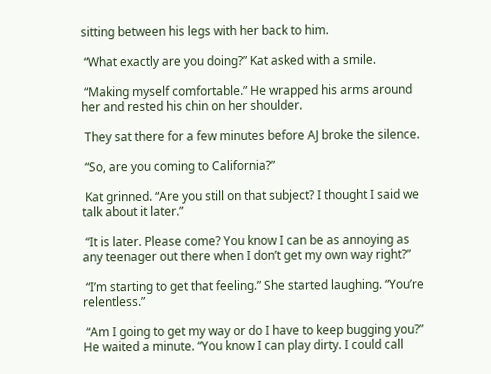sitting between his legs with her back to him.

 “What exactly are you doing?” Kat asked with a smile.

 “Making myself comfortable.” He wrapped his arms around her and rested his chin on her shoulder.

 They sat there for a few minutes before AJ broke the silence.

 “So, are you coming to California?”

 Kat grinned. “Are you still on that subject? I thought I said we talk about it later.”

 “It is later. Please come? You know I can be as annoying as any teenager out there when I don’t get my own way right?”

 “I’m starting to get that feeling.” She started laughing. “You’re relentless.”

 “Am I going to get my way or do I have to keep bugging you?” He waited a minute. “You know I can play dirty. I could call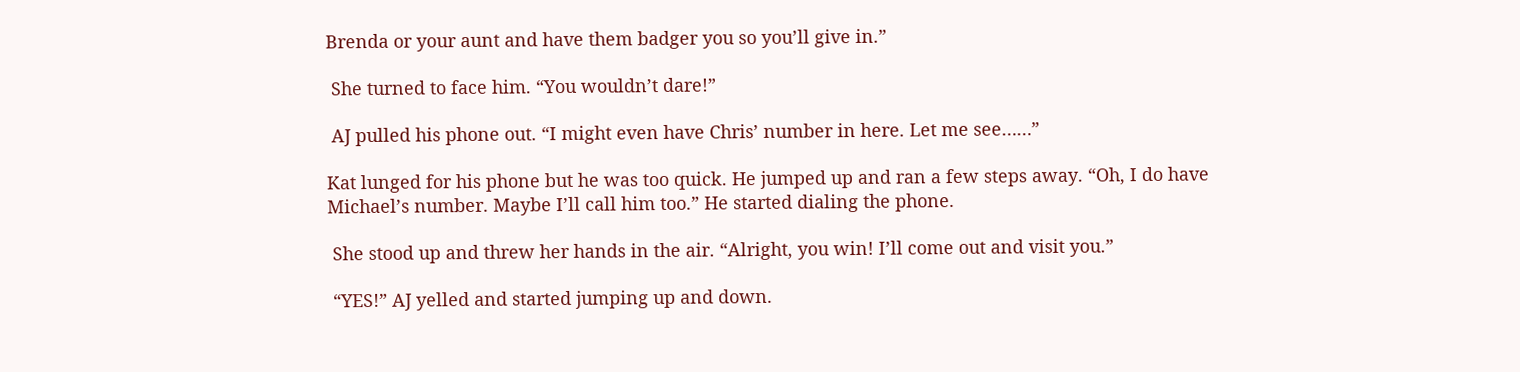Brenda or your aunt and have them badger you so you’ll give in.”

 She turned to face him. “You wouldn’t dare!”

 AJ pulled his phone out. “I might even have Chris’ number in here. Let me see……”

Kat lunged for his phone but he was too quick. He jumped up and ran a few steps away. “Oh, I do have Michael’s number. Maybe I’ll call him too.” He started dialing the phone.

 She stood up and threw her hands in the air. “Alright, you win! I’ll come out and visit you.”

 “YES!” AJ yelled and started jumping up and down.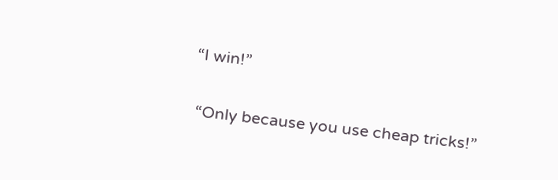“I win!”

 “Only because you use cheap tricks!”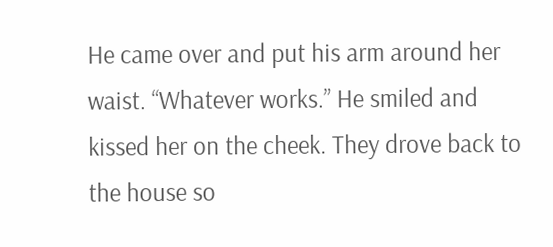He came over and put his arm around her waist. “Whatever works.” He smiled and kissed her on the cheek. They drove back to the house so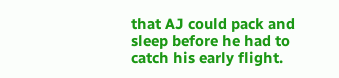that AJ could pack and sleep before he had to catch his early flight.